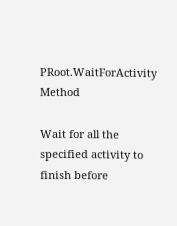PRoot.WaitForActivity Method

Wait for all the specified activity to finish before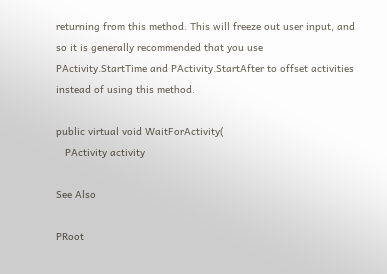returning from this method. This will freeze out user input, and so it is generally recommended that you use PActivity.StartTime and PActivity.StartAfter to offset activities instead of using this method.

public virtual void WaitForActivity(
   PActivity activity

See Also

PRoot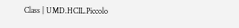Class | UMD.HCIL.Piccolo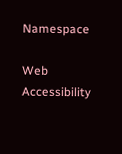Namespace

Web Accessibility